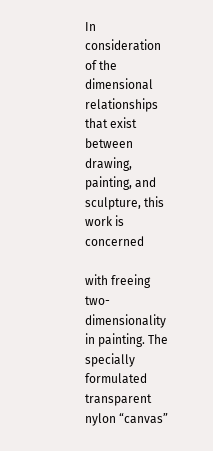In consideration of the dimensional relationships that exist between drawing, painting, and sculpture, this work is concerned

with freeing two-dimensionality in painting. The specially formulated transparent nylon “canvas”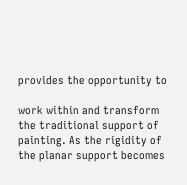provides the opportunity to

work within and transform the traditional support of painting. As the rigidity of the planar support becomes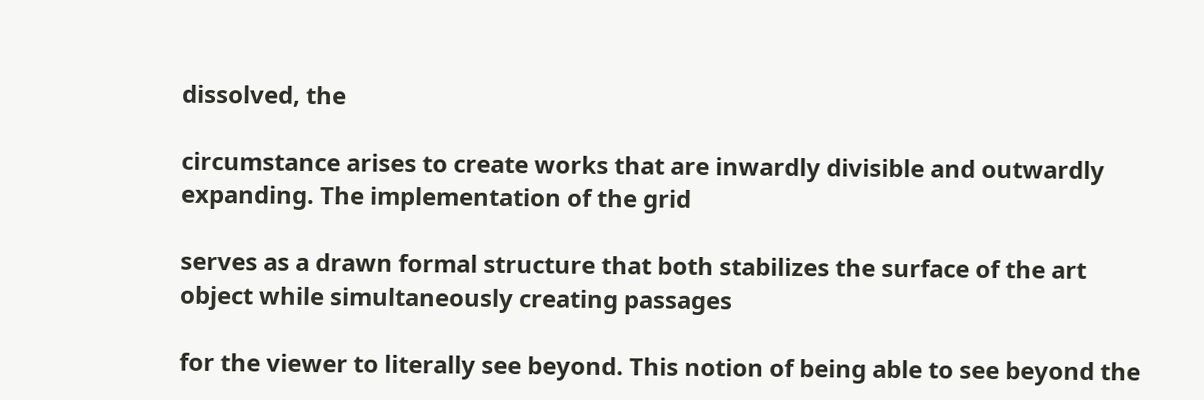dissolved, the

circumstance arises to create works that are inwardly divisible and outwardly expanding. The implementation of the grid

serves as a drawn formal structure that both stabilizes the surface of the art object while simultaneously creating passages

for the viewer to literally see beyond. This notion of being able to see beyond the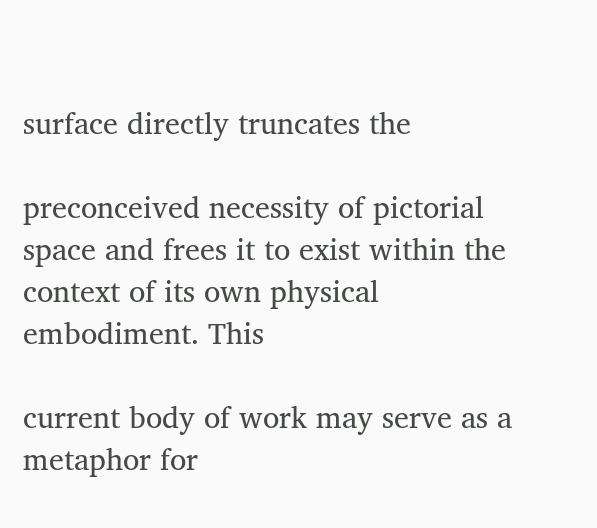surface directly truncates the

preconceived necessity of pictorial space and frees it to exist within the context of its own physical embodiment. This

current body of work may serve as a metaphor for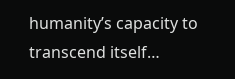humanity’s capacity to transcend itself…